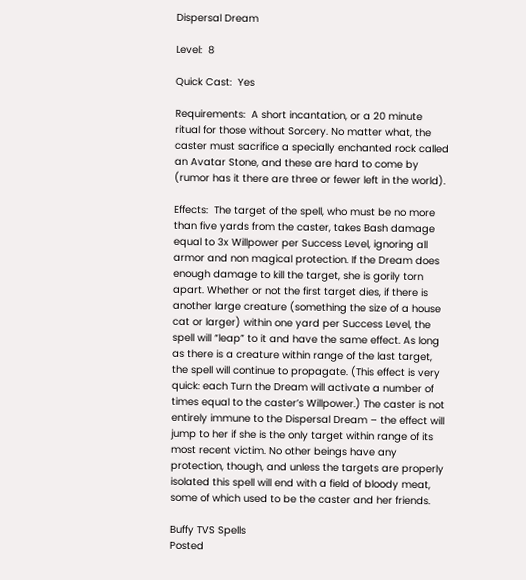Dispersal Dream

Level:  8

Quick Cast:  Yes

Requirements:  A short incantation, or a 20 minute ritual for those without Sorcery. No matter what, the caster must sacrifice a specially enchanted rock called an Avatar Stone, and these are hard to come by (rumor has it there are three or fewer left in the world).

Effects:  The target of the spell, who must be no more than five yards from the caster, takes Bash damage equal to 3x Willpower per Success Level, ignoring all armor and non magical protection. If the Dream does enough damage to kill the target, she is gorily torn apart. Whether or not the first target dies, if there is another large creature (something the size of a house cat or larger) within one yard per Success Level, the spell will “leap” to it and have the same effect. As long as there is a creature within range of the last target, the spell will continue to propagate. (This effect is very quick: each Turn the Dream will activate a number of times equal to the caster’s Willpower.) The caster is not entirely immune to the Dispersal Dream – the effect will jump to her if she is the only target within range of its most recent victim. No other beings have any protection, though, and unless the targets are properly isolated this spell will end with a field of bloody meat, some of which used to be the caster and her friends.

Buffy TVS Spells
Posted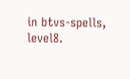in btvs-spells, level8.